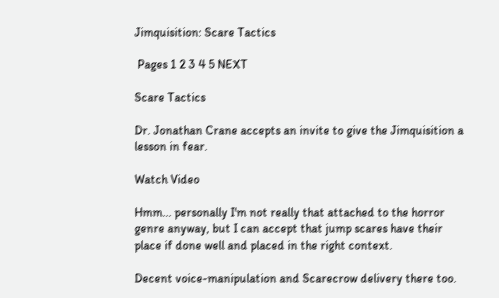Jimquisition: Scare Tactics

 Pages 1 2 3 4 5 NEXT

Scare Tactics

Dr. Jonathan Crane accepts an invite to give the Jimquisition a lesson in fear.

Watch Video

Hmm... personally I'm not really that attached to the horror genre anyway, but I can accept that jump scares have their place if done well and placed in the right context.

Decent voice-manipulation and Scarecrow delivery there too.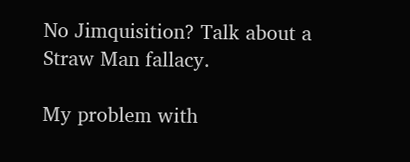No Jimquisition? Talk about a Straw Man fallacy.

My problem with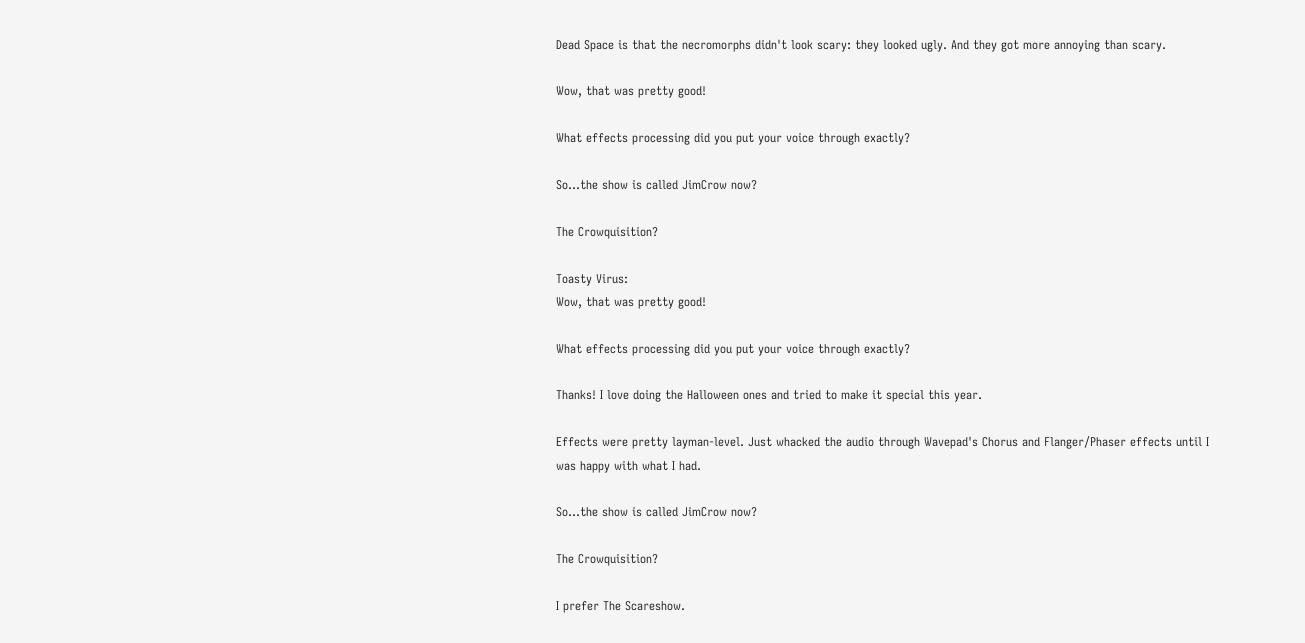Dead Space is that the necromorphs didn't look scary: they looked ugly. And they got more annoying than scary.

Wow, that was pretty good!

What effects processing did you put your voice through exactly?

So...the show is called JimCrow now?

The Crowquisition?

Toasty Virus:
Wow, that was pretty good!

What effects processing did you put your voice through exactly?

Thanks! I love doing the Halloween ones and tried to make it special this year.

Effects were pretty layman-level. Just whacked the audio through Wavepad's Chorus and Flanger/Phaser effects until I was happy with what I had.

So...the show is called JimCrow now?

The Crowquisition?

I prefer The Scareshow.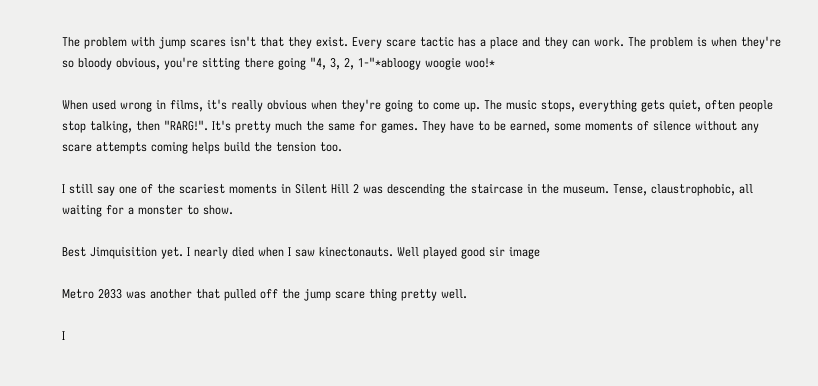The problem with jump scares isn't that they exist. Every scare tactic has a place and they can work. The problem is when they're so bloody obvious, you're sitting there going "4, 3, 2, 1-"*abloogy woogie woo!*

When used wrong in films, it's really obvious when they're going to come up. The music stops, everything gets quiet, often people stop talking, then "RARG!". It's pretty much the same for games. They have to be earned, some moments of silence without any scare attempts coming helps build the tension too.

I still say one of the scariest moments in Silent Hill 2 was descending the staircase in the museum. Tense, claustrophobic, all waiting for a monster to show.

Best Jimquisition yet. I nearly died when I saw kinectonauts. Well played good sir image

Metro 2033 was another that pulled off the jump scare thing pretty well.

I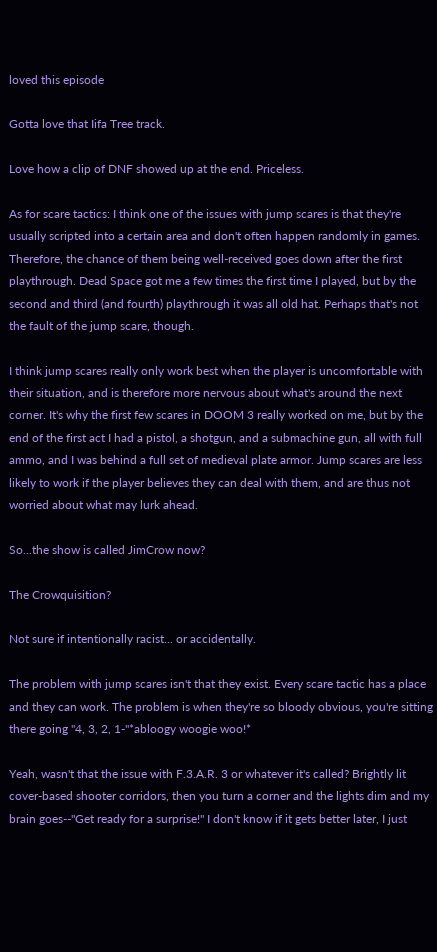loved this episode

Gotta love that Iifa Tree track.

Love how a clip of DNF showed up at the end. Priceless.

As for scare tactics: I think one of the issues with jump scares is that they're usually scripted into a certain area and don't often happen randomly in games. Therefore, the chance of them being well-received goes down after the first playthrough. Dead Space got me a few times the first time I played, but by the second and third (and fourth) playthrough it was all old hat. Perhaps that's not the fault of the jump scare, though.

I think jump scares really only work best when the player is uncomfortable with their situation, and is therefore more nervous about what's around the next corner. It's why the first few scares in DOOM 3 really worked on me, but by the end of the first act I had a pistol, a shotgun, and a submachine gun, all with full ammo, and I was behind a full set of medieval plate armor. Jump scares are less likely to work if the player believes they can deal with them, and are thus not worried about what may lurk ahead.

So...the show is called JimCrow now?

The Crowquisition?

Not sure if intentionally racist... or accidentally.

The problem with jump scares isn't that they exist. Every scare tactic has a place and they can work. The problem is when they're so bloody obvious, you're sitting there going "4, 3, 2, 1-"*abloogy woogie woo!*

Yeah, wasn't that the issue with F.3.A.R. 3 or whatever it's called? Brightly lit cover-based shooter corridors, then you turn a corner and the lights dim and my brain goes--"Get ready for a surprise!" I don't know if it gets better later, I just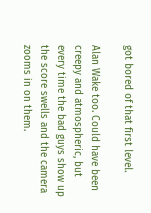got bored of that first level.

Alan Wake too. Could have been creepy and atmospheric, but every time the bad guys show up the score swells and the camera zooms in on them.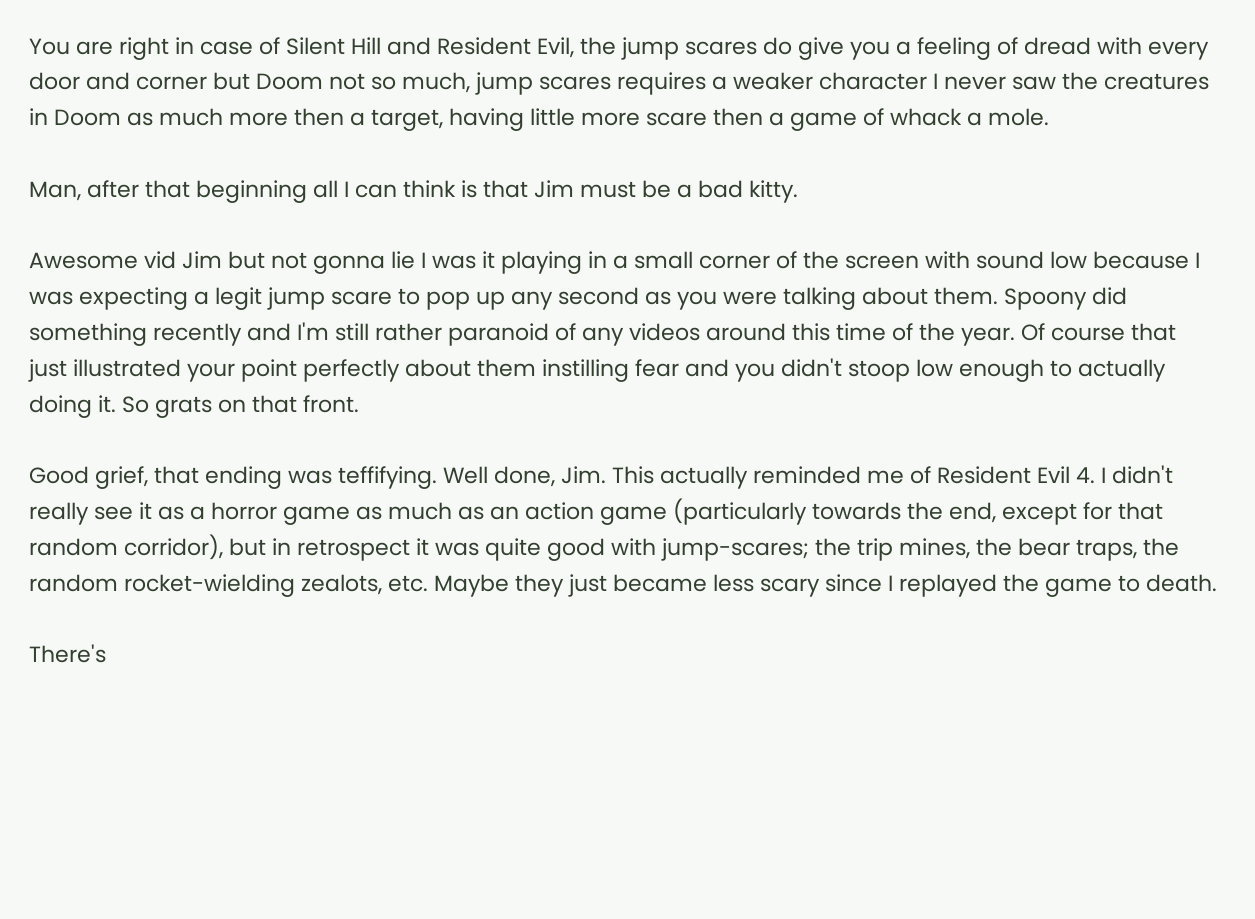You are right in case of Silent Hill and Resident Evil, the jump scares do give you a feeling of dread with every door and corner but Doom not so much, jump scares requires a weaker character I never saw the creatures in Doom as much more then a target, having little more scare then a game of whack a mole.

Man, after that beginning all I can think is that Jim must be a bad kitty.

Awesome vid Jim but not gonna lie I was it playing in a small corner of the screen with sound low because I was expecting a legit jump scare to pop up any second as you were talking about them. Spoony did something recently and I'm still rather paranoid of any videos around this time of the year. Of course that just illustrated your point perfectly about them instilling fear and you didn't stoop low enough to actually doing it. So grats on that front.

Good grief, that ending was teffifying. Well done, Jim. This actually reminded me of Resident Evil 4. I didn't really see it as a horror game as much as an action game (particularly towards the end, except for that random corridor), but in retrospect it was quite good with jump-scares; the trip mines, the bear traps, the random rocket-wielding zealots, etc. Maybe they just became less scary since I replayed the game to death.

There's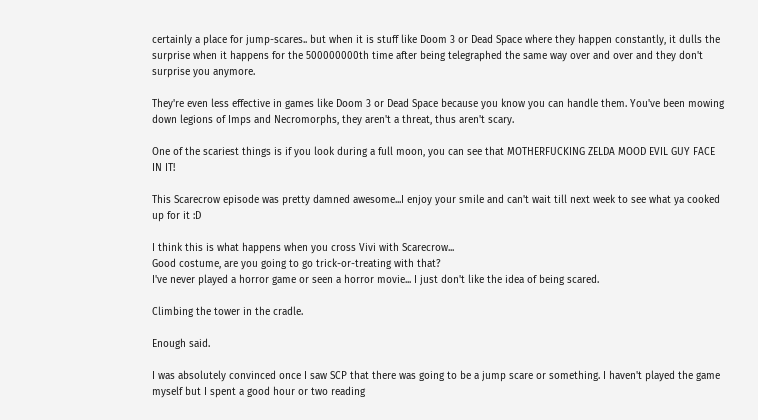certainly a place for jump-scares.. but when it is stuff like Doom 3 or Dead Space where they happen constantly, it dulls the surprise when it happens for the 500000000th time after being telegraphed the same way over and over and they don't surprise you anymore.

They're even less effective in games like Doom 3 or Dead Space because you know you can handle them. You've been mowing down legions of Imps and Necromorphs, they aren't a threat, thus aren't scary.

One of the scariest things is if you look during a full moon, you can see that MOTHERFUCKING ZELDA MOOD EVIL GUY FACE IN IT!

This Scarecrow episode was pretty damned awesome...I enjoy your smile and can't wait till next week to see what ya cooked up for it :D

I think this is what happens when you cross Vivi with Scarecrow...
Good costume, are you going to go trick-or-treating with that?
I've never played a horror game or seen a horror movie... I just don't like the idea of being scared.

Climbing the tower in the cradle.

Enough said.

I was absolutely convinced once I saw SCP that there was going to be a jump scare or something. I haven't played the game myself but I spent a good hour or two reading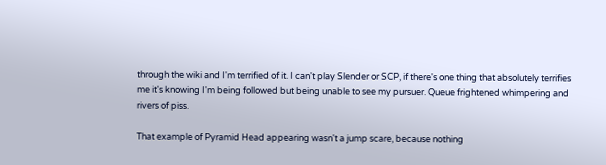through the wiki and I'm terrified of it. I can't play Slender or SCP, if there's one thing that absolutely terrifies me it's knowing I'm being followed but being unable to see my pursuer. Queue frightened whimpering and rivers of piss.

That example of Pyramid Head appearing wasn't a jump scare, because nothing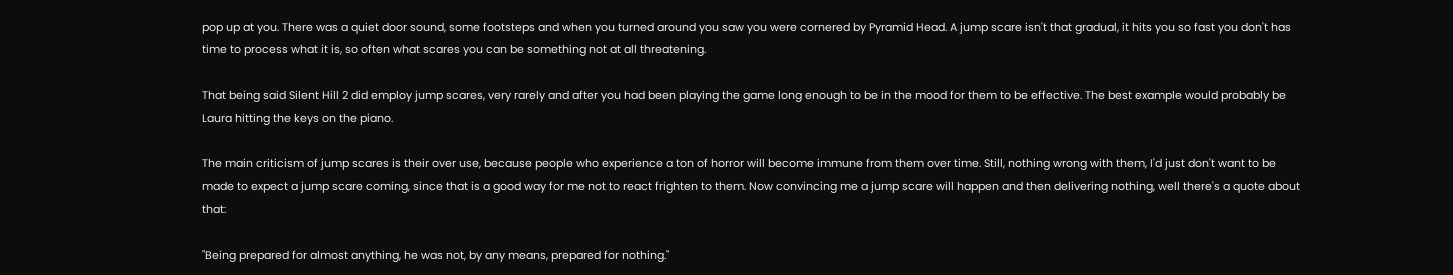pop up at you. There was a quiet door sound, some footsteps and when you turned around you saw you were cornered by Pyramid Head. A jump scare isn't that gradual, it hits you so fast you don't has time to process what it is, so often what scares you can be something not at all threatening.

That being said Silent Hill 2 did employ jump scares, very rarely and after you had been playing the game long enough to be in the mood for them to be effective. The best example would probably be Laura hitting the keys on the piano.

The main criticism of jump scares is their over use, because people who experience a ton of horror will become immune from them over time. Still, nothing wrong with them, I'd just don't want to be made to expect a jump scare coming, since that is a good way for me not to react frighten to them. Now convincing me a jump scare will happen and then delivering nothing, well there's a quote about that:

"Being prepared for almost anything, he was not, by any means, prepared for nothing."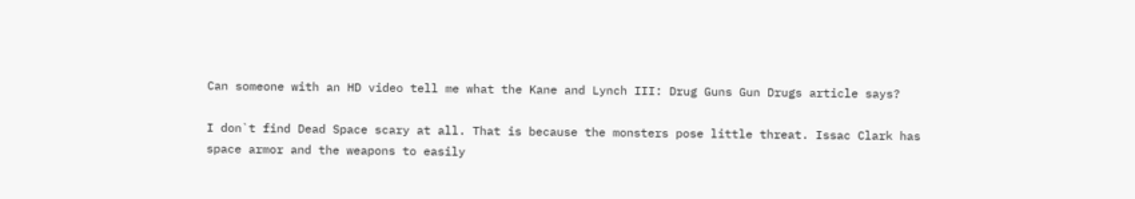Can someone with an HD video tell me what the Kane and Lynch III: Drug Guns Gun Drugs article says?

I don`t find Dead Space scary at all. That is because the monsters pose little threat. Issac Clark has space armor and the weapons to easily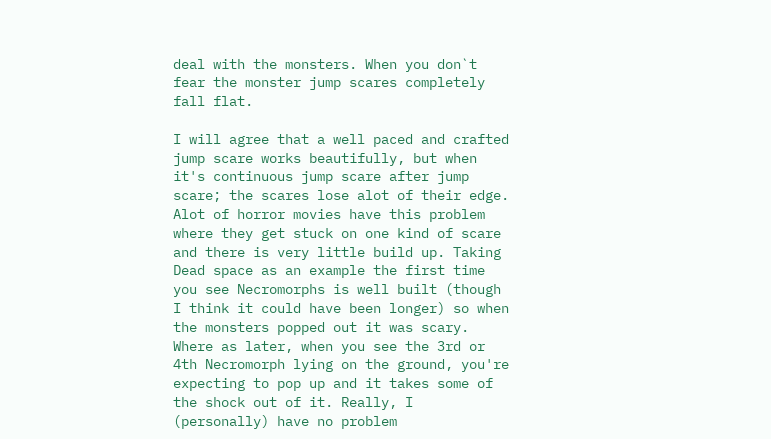deal with the monsters. When you don`t fear the monster jump scares completely fall flat.

I will agree that a well paced and crafted jump scare works beautifully, but when it's continuous jump scare after jump scare; the scares lose alot of their edge. Alot of horror movies have this problem where they get stuck on one kind of scare and there is very little build up. Taking Dead space as an example the first time you see Necromorphs is well built (though I think it could have been longer) so when the monsters popped out it was scary. Where as later, when you see the 3rd or 4th Necromorph lying on the ground, you're expecting to pop up and it takes some of the shock out of it. Really, I (personally) have no problem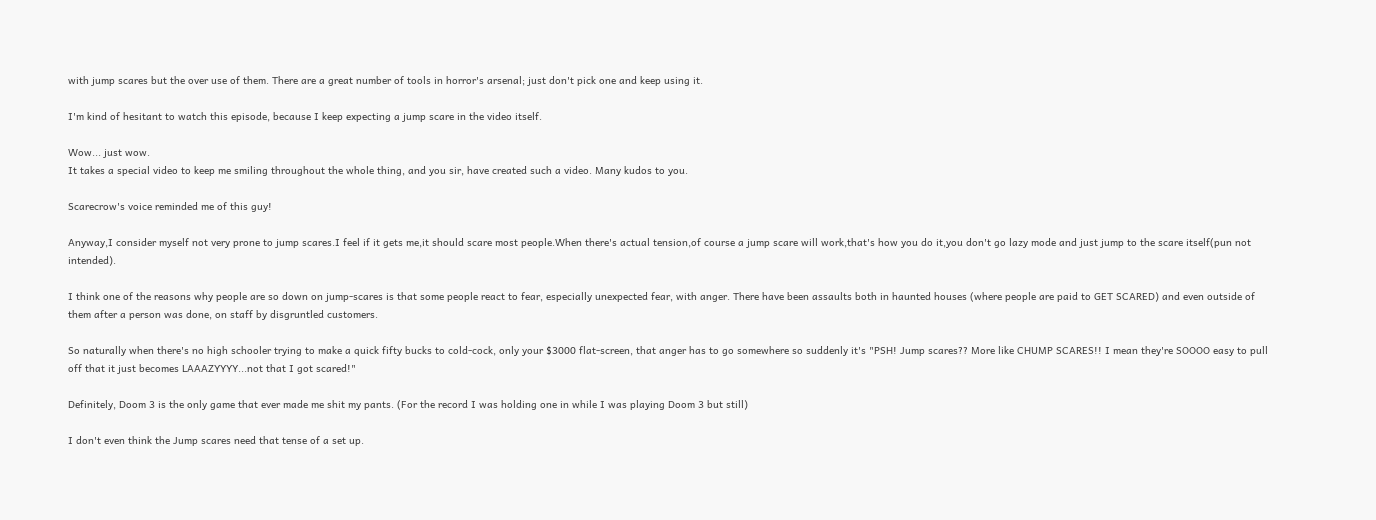with jump scares but the over use of them. There are a great number of tools in horror's arsenal; just don't pick one and keep using it.

I'm kind of hesitant to watch this episode, because I keep expecting a jump scare in the video itself.

Wow... just wow.
It takes a special video to keep me smiling throughout the whole thing, and you sir, have created such a video. Many kudos to you.

Scarecrow's voice reminded me of this guy!

Anyway,I consider myself not very prone to jump scares.I feel if it gets me,it should scare most people.When there's actual tension,of course a jump scare will work,that's how you do it,you don't go lazy mode and just jump to the scare itself(pun not intended).

I think one of the reasons why people are so down on jump-scares is that some people react to fear, especially unexpected fear, with anger. There have been assaults both in haunted houses (where people are paid to GET SCARED) and even outside of them after a person was done, on staff by disgruntled customers.

So naturally when there's no high schooler trying to make a quick fifty bucks to cold-cock, only your $3000 flat-screen, that anger has to go somewhere so suddenly it's "PSH! Jump scares?? More like CHUMP SCARES!! I mean they're SOOOO easy to pull off that it just becomes LAAAZYYYY...not that I got scared!"

Definitely, Doom 3 is the only game that ever made me shit my pants. (For the record I was holding one in while I was playing Doom 3 but still)

I don't even think the Jump scares need that tense of a set up.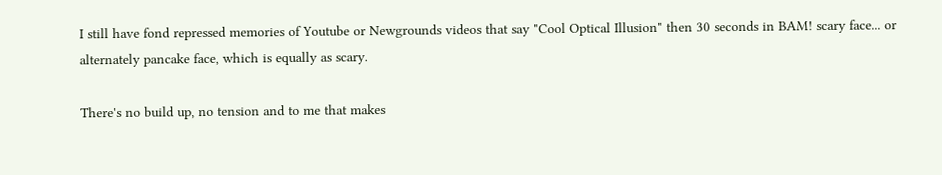I still have fond repressed memories of Youtube or Newgrounds videos that say "Cool Optical Illusion" then 30 seconds in BAM! scary face... or alternately pancake face, which is equally as scary.

There's no build up, no tension and to me that makes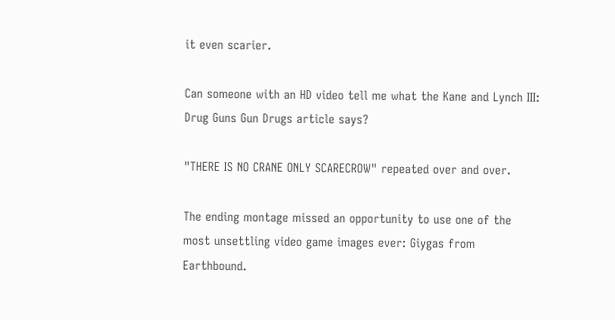it even scarier.

Can someone with an HD video tell me what the Kane and Lynch III: Drug Guns Gun Drugs article says?

"THERE IS NO CRANE ONLY SCARECROW" repeated over and over.

The ending montage missed an opportunity to use one of the most unsettling video game images ever: Giygas from Earthbound.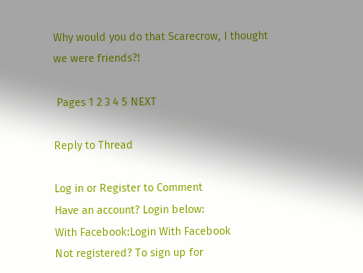Why would you do that Scarecrow, I thought we were friends?!

 Pages 1 2 3 4 5 NEXT

Reply to Thread

Log in or Register to Comment
Have an account? Login below:
With Facebook:Login With Facebook
Not registered? To sign up for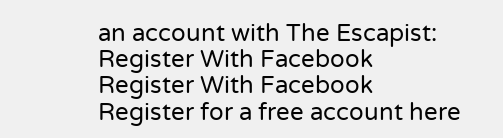an account with The Escapist:
Register With Facebook
Register With Facebook
Register for a free account here